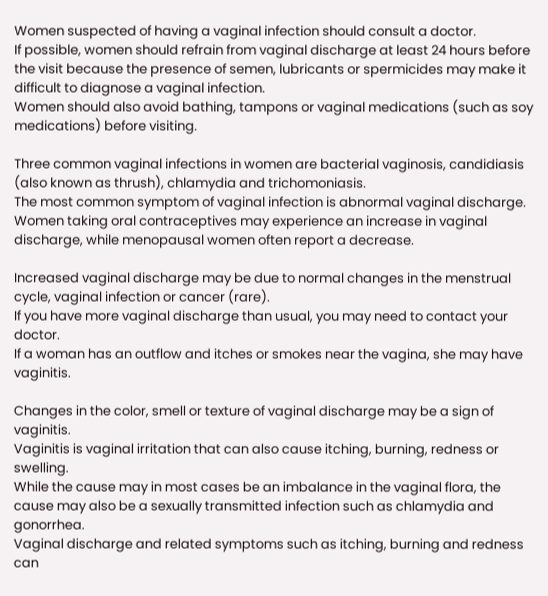Women suspected of having a vaginal infection should consult a doctor.
If possible, women should refrain from vaginal discharge at least 24 hours before the visit because the presence of semen, lubricants or spermicides may make it difficult to diagnose a vaginal infection.
Women should also avoid bathing, tampons or vaginal medications (such as soy medications) before visiting.

Three common vaginal infections in women are bacterial vaginosis, candidiasis (also known as thrush), chlamydia and trichomoniasis.
The most common symptom of vaginal infection is abnormal vaginal discharge.
Women taking oral contraceptives may experience an increase in vaginal discharge, while menopausal women often report a decrease.

Increased vaginal discharge may be due to normal changes in the menstrual cycle, vaginal infection or cancer (rare).
If you have more vaginal discharge than usual, you may need to contact your doctor.
If a woman has an outflow and itches or smokes near the vagina, she may have vaginitis.

Changes in the color, smell or texture of vaginal discharge may be a sign of vaginitis.
Vaginitis is vaginal irritation that can also cause itching, burning, redness or swelling.
While the cause may in most cases be an imbalance in the vaginal flora, the cause may also be a sexually transmitted infection such as chlamydia and gonorrhea.
Vaginal discharge and related symptoms such as itching, burning and redness can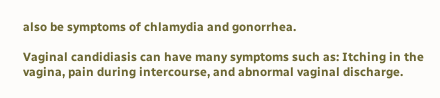also be symptoms of chlamydia and gonorrhea.

Vaginal candidiasis can have many symptoms such as: Itching in the vagina, pain during intercourse, and abnormal vaginal discharge.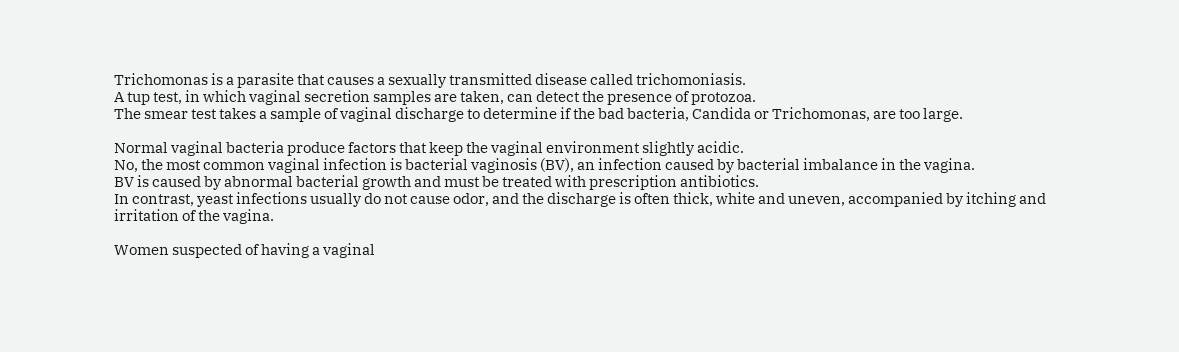Trichomonas is a parasite that causes a sexually transmitted disease called trichomoniasis.
A tup test, in which vaginal secretion samples are taken, can detect the presence of protozoa.
The smear test takes a sample of vaginal discharge to determine if the bad bacteria, Candida or Trichomonas, are too large.

Normal vaginal bacteria produce factors that keep the vaginal environment slightly acidic.
No, the most common vaginal infection is bacterial vaginosis (BV), an infection caused by bacterial imbalance in the vagina.
BV is caused by abnormal bacterial growth and must be treated with prescription antibiotics.
In contrast, yeast infections usually do not cause odor, and the discharge is often thick, white and uneven, accompanied by itching and irritation of the vagina.

Women suspected of having a vaginal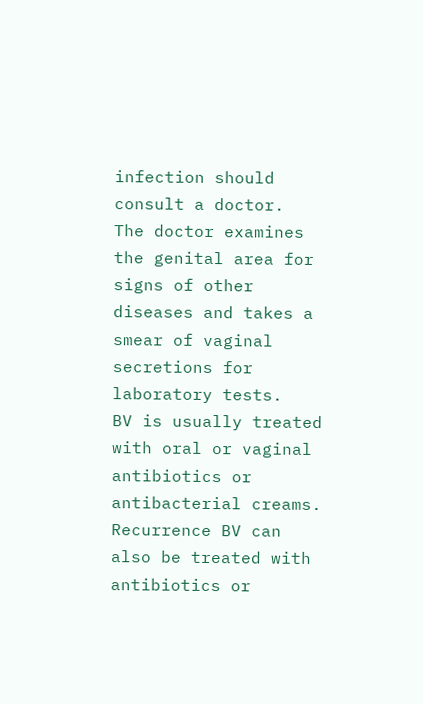infection should consult a doctor.
The doctor examines the genital area for signs of other diseases and takes a smear of vaginal secretions for laboratory tests.
BV is usually treated with oral or vaginal antibiotics or antibacterial creams.
Recurrence BV can also be treated with antibiotics or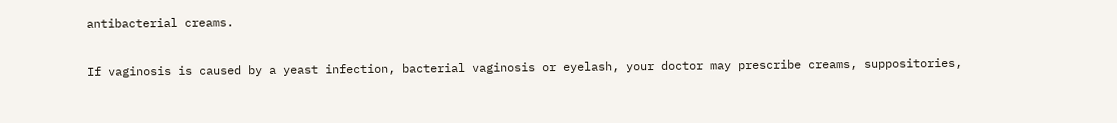antibacterial creams.

If vaginosis is caused by a yeast infection, bacterial vaginosis or eyelash, your doctor may prescribe creams, suppositories,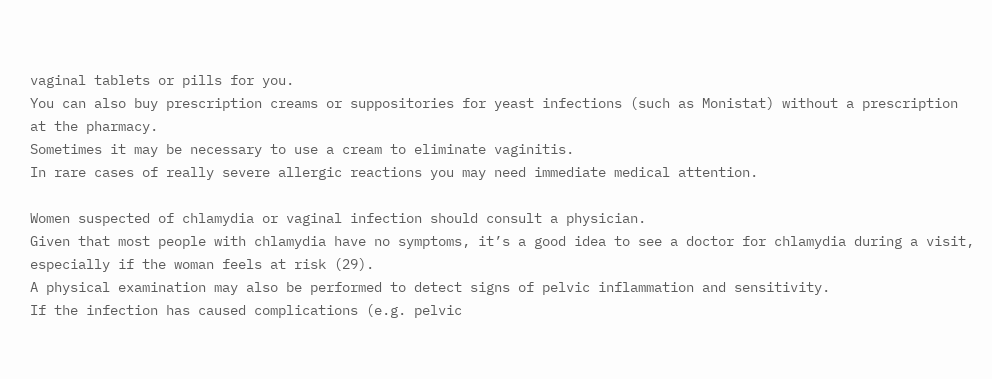vaginal tablets or pills for you.
You can also buy prescription creams or suppositories for yeast infections (such as Monistat) without a prescription at the pharmacy.
Sometimes it may be necessary to use a cream to eliminate vaginitis.
In rare cases of really severe allergic reactions you may need immediate medical attention.

Women suspected of chlamydia or vaginal infection should consult a physician.
Given that most people with chlamydia have no symptoms, it’s a good idea to see a doctor for chlamydia during a visit, especially if the woman feels at risk (29).
A physical examination may also be performed to detect signs of pelvic inflammation and sensitivity.
If the infection has caused complications (e.g. pelvic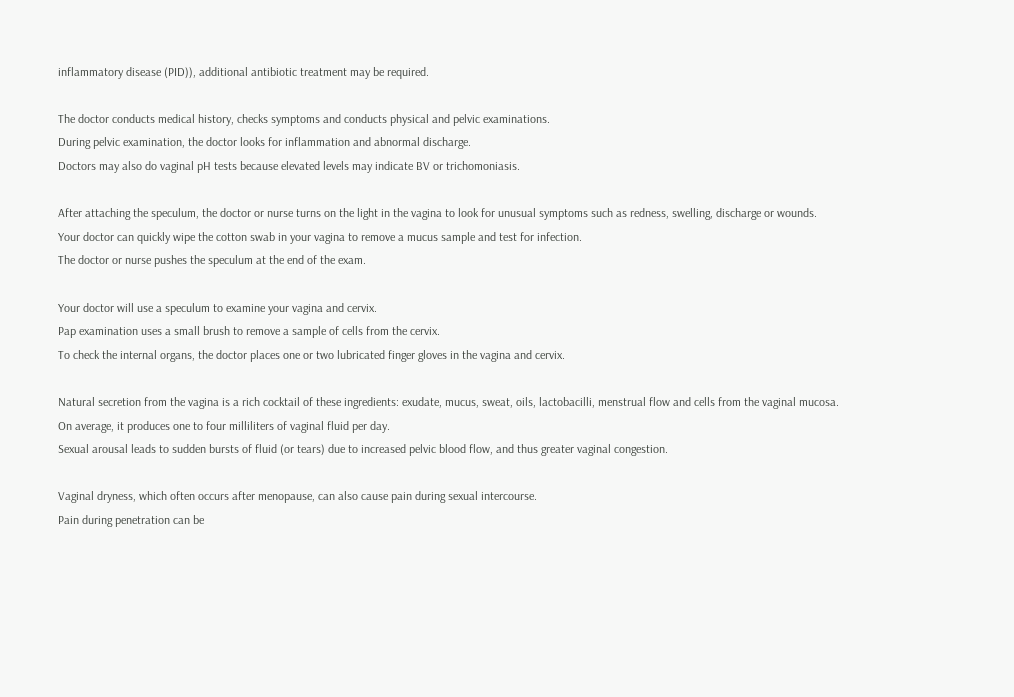inflammatory disease (PID)), additional antibiotic treatment may be required.

The doctor conducts medical history, checks symptoms and conducts physical and pelvic examinations.
During pelvic examination, the doctor looks for inflammation and abnormal discharge.
Doctors may also do vaginal pH tests because elevated levels may indicate BV or trichomoniasis.

After attaching the speculum, the doctor or nurse turns on the light in the vagina to look for unusual symptoms such as redness, swelling, discharge or wounds.
Your doctor can quickly wipe the cotton swab in your vagina to remove a mucus sample and test for infection.
The doctor or nurse pushes the speculum at the end of the exam.

Your doctor will use a speculum to examine your vagina and cervix.
Pap examination uses a small brush to remove a sample of cells from the cervix.
To check the internal organs, the doctor places one or two lubricated finger gloves in the vagina and cervix.

Natural secretion from the vagina is a rich cocktail of these ingredients: exudate, mucus, sweat, oils, lactobacilli, menstrual flow and cells from the vaginal mucosa.
On average, it produces one to four milliliters of vaginal fluid per day.
Sexual arousal leads to sudden bursts of fluid (or tears) due to increased pelvic blood flow, and thus greater vaginal congestion.

Vaginal dryness, which often occurs after menopause, can also cause pain during sexual intercourse.
Pain during penetration can be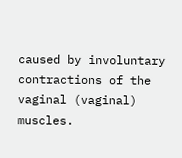caused by involuntary contractions of the vaginal (vaginal) muscles.